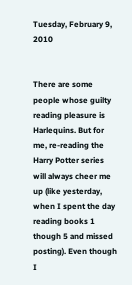Tuesday, February 9, 2010


There are some people whose guilty reading pleasure is Harlequins. But for me, re-reading the Harry Potter series will always cheer me up (like yesterday, when I spent the day reading books 1 though 5 and missed posting). Even though I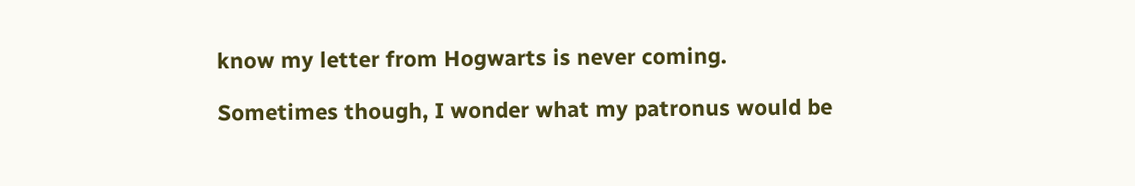know my letter from Hogwarts is never coming.

Sometimes though, I wonder what my patronus would be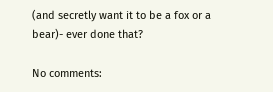(and secretly want it to be a fox or a bear)- ever done that?

No comments: